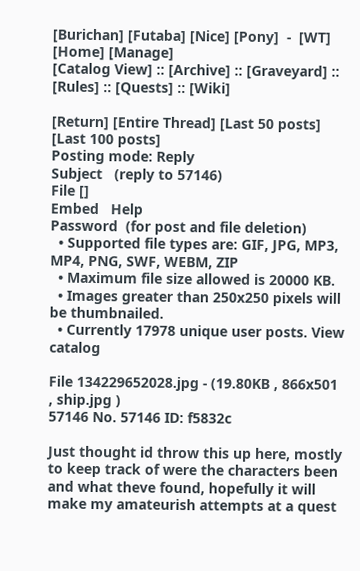[Burichan] [Futaba] [Nice] [Pony]  -  [WT]  [Home] [Manage]
[Catalog View] :: [Archive] :: [Graveyard] :: [Rules] :: [Quests] :: [Wiki]

[Return] [Entire Thread] [Last 50 posts] [Last 100 posts]
Posting mode: Reply
Subject   (reply to 57146)
File []
Embed   Help
Password  (for post and file deletion)
  • Supported file types are: GIF, JPG, MP3, MP4, PNG, SWF, WEBM, ZIP
  • Maximum file size allowed is 20000 KB.
  • Images greater than 250x250 pixels will be thumbnailed.
  • Currently 17978 unique user posts. View catalog

File 134229652028.jpg - (19.80KB , 866x501 , ship.jpg )
57146 No. 57146 ID: f5832c

Just thought id throw this up here, mostly to keep track of were the characters been and what theve found, hopefully it will make my amateurish attempts at a quest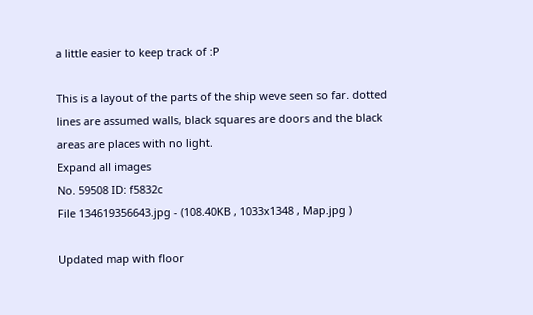a little easier to keep track of :P

This is a layout of the parts of the ship weve seen so far. dotted lines are assumed walls, black squares are doors and the black areas are places with no light.
Expand all images
No. 59508 ID: f5832c
File 134619356643.jpg - (108.40KB , 1033x1348 , Map.jpg )

Updated map with floor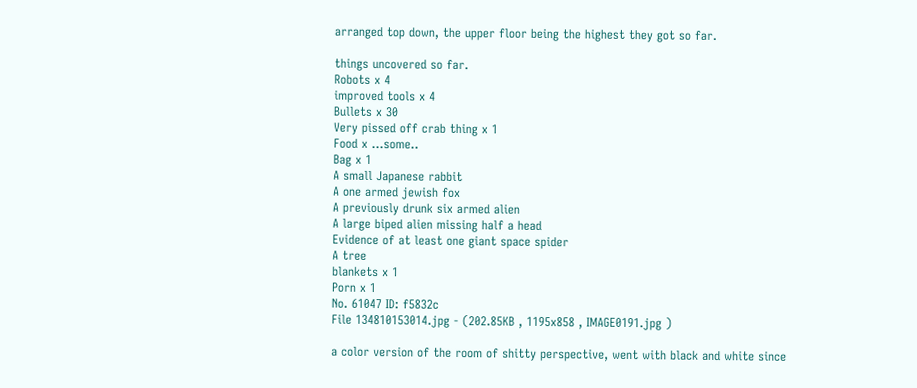arranged top down, the upper floor being the highest they got so far.

things uncovered so far.
Robots x 4
improved tools x 4
Bullets x 30
Very pissed off crab thing x 1
Food x ...some..
Bag x 1
A small Japanese rabbit
A one armed jewish fox
A previously drunk six armed alien
A large biped alien missing half a head
Evidence of at least one giant space spider
A tree
blankets x 1
Porn x 1
No. 61047 ID: f5832c
File 134810153014.jpg - (202.85KB , 1195x858 , IMAGE0191.jpg )

a color version of the room of shitty perspective, went with black and white since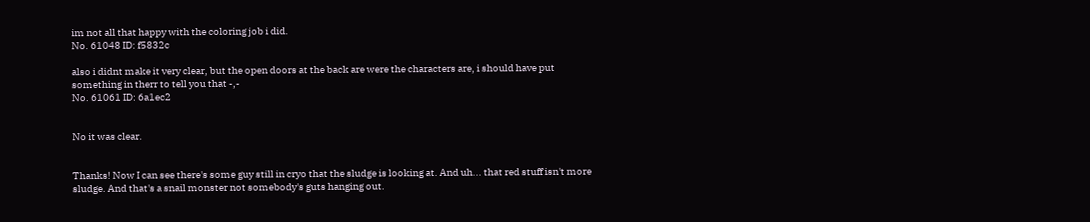im not all that happy with the coloring job i did.
No. 61048 ID: f5832c

also i didnt make it very clear, but the open doors at the back are were the characters are, i should have put something in therr to tell you that -,-
No. 61061 ID: 6a1ec2


No it was clear.


Thanks! Now I can see there's some guy still in cryo that the sludge is looking at. And uh... that red stuff isn't more sludge. And that's a snail monster not somebody's guts hanging out.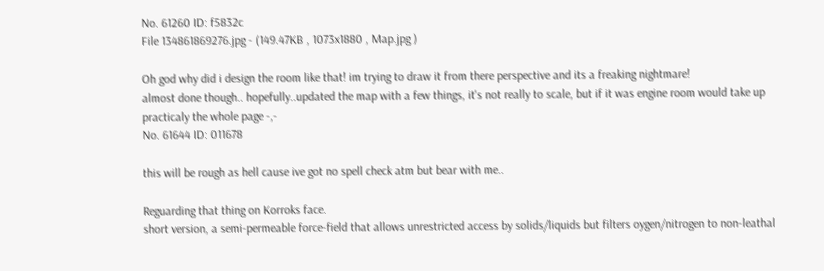No. 61260 ID: f5832c
File 134861869276.jpg - (149.47KB , 1073x1880 , Map.jpg )

Oh god why did i design the room like that! im trying to draw it from there perspective and its a freaking nightmare!
almost done though.. hopefully..updated the map with a few things, it's not really to scale, but if it was engine room would take up practicaly the whole page -,-
No. 61644 ID: 011678

this will be rough as hell cause ive got no spell check atm but bear with me..

Reguarding that thing on Korroks face.
short version, a semi-permeable force-field that allows unrestricted access by solids/liquids but filters oygen/nitrogen to non-leathal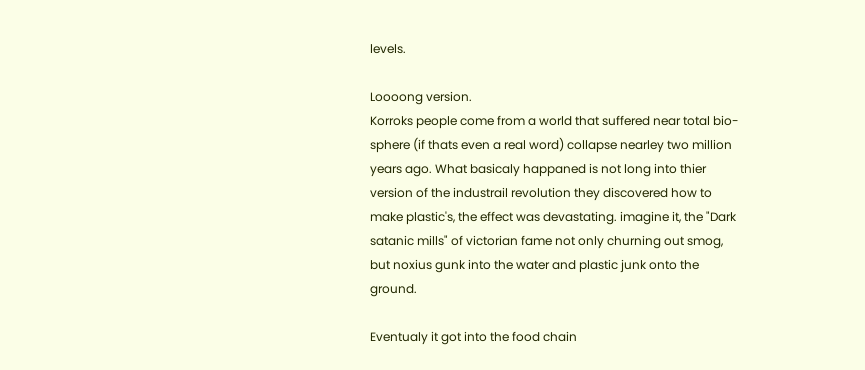levels.

Loooong version.
Korroks people come from a world that suffered near total bio-sphere (if thats even a real word) collapse nearley two million years ago. What basicaly happaned is not long into thier version of the industrail revolution they discovered how to make plastic's, the effect was devastating. imagine it, the "Dark satanic mills" of victorian fame not only churning out smog, but noxius gunk into the water and plastic junk onto the ground.

Eventualy it got into the food chain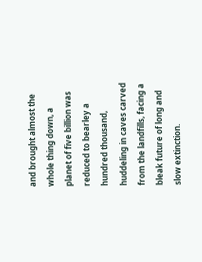and brought almost the whole thing down, a planet of five billion was reduced to bearley a hundred thousand, huddeling in caves carved from the landfills, facing a bleak future of long and slow extinction.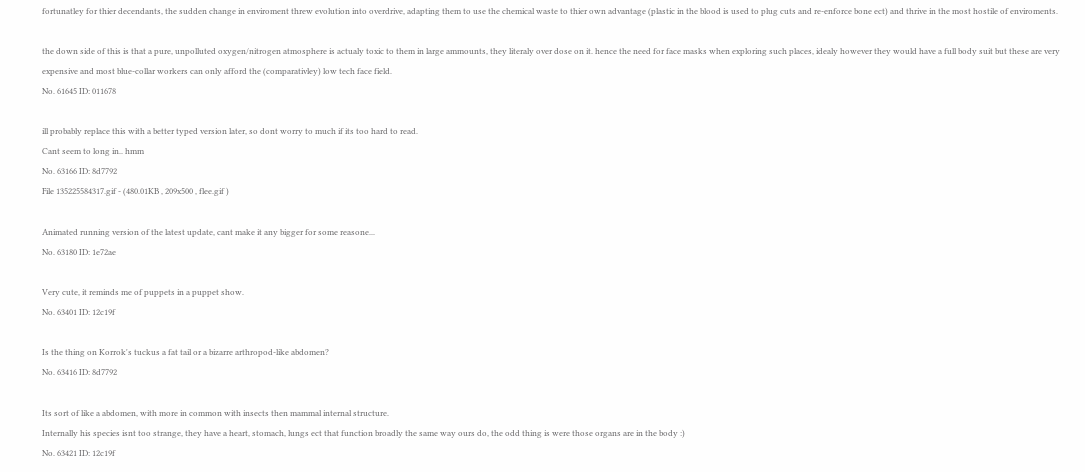fortunatley for thier decendants, the sudden change in enviroment threw evolution into overdrive, adapting them to use the chemical waste to thier own advantage (plastic in the blood is used to plug cuts and re-enforce bone ect) and thrive in the most hostile of enviroments.

the down side of this is that a pure, unpolluted oxygen/nitrogen atmosphere is actualy toxic to them in large ammounts, they literaly over dose on it. hence the need for face masks when exploring such places, idealy however they would have a full body suit but these are very expensive and most blue-collar workers can only afford the (comparativley) low tech face field.
No. 61645 ID: 011678

ill probably replace this with a better typed version later, so dont worry to much if its too hard to read.
Cant seem to long in.. hmm
No. 63166 ID: 8d7792
File 135225584317.gif - (480.01KB , 209x500 , flee.gif )

Animated running version of the latest update, cant make it any bigger for some reasone...
No. 63180 ID: 1e72ae

Very cute, it reminds me of puppets in a puppet show.
No. 63401 ID: 12c19f

Is the thing on Korrok's tuckus a fat tail or a bizarre arthropod-like abdomen?
No. 63416 ID: 8d7792

Its sort of like a abdomen, with more in common with insects then mammal internal structure.
Internally his species isnt too strange, they have a heart, stomach, lungs ect that function broadly the same way ours do, the odd thing is were those organs are in the body :)
No. 63421 ID: 12c19f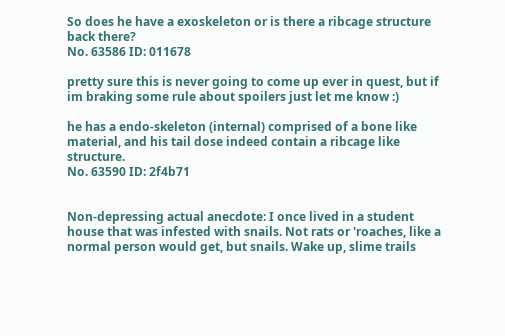So does he have a exoskeleton or is there a ribcage structure back there?
No. 63586 ID: 011678

pretty sure this is never going to come up ever in quest, but if im braking some rule about spoilers just let me know :)

he has a endo-skeleton (internal) comprised of a bone like material, and his tail dose indeed contain a ribcage like structure.
No. 63590 ID: 2f4b71


Non-depressing actual anecdote: I once lived in a student house that was infested with snails. Not rats or 'roaches, like a normal person would get, but snails. Wake up, slime trails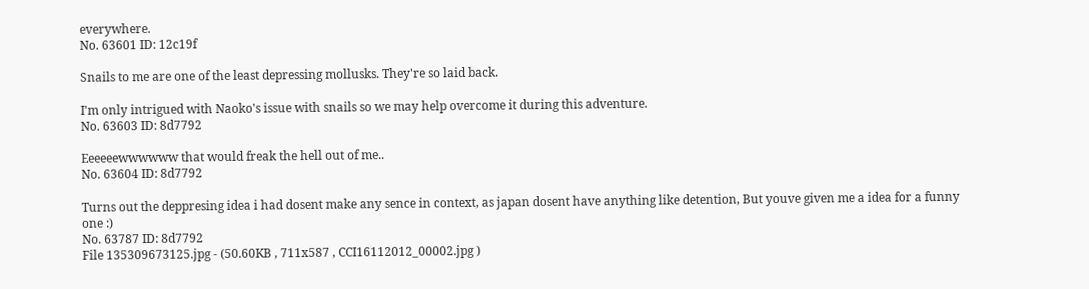everywhere.
No. 63601 ID: 12c19f

Snails to me are one of the least depressing mollusks. They're so laid back.

I'm only intrigued with Naoko's issue with snails so we may help overcome it during this adventure.
No. 63603 ID: 8d7792

Eeeeeewwwwww that would freak the hell out of me..
No. 63604 ID: 8d7792

Turns out the deppresing idea i had dosent make any sence in context, as japan dosent have anything like detention, But youve given me a idea for a funny one :)
No. 63787 ID: 8d7792
File 135309673125.jpg - (50.60KB , 711x587 , CCI16112012_00002.jpg )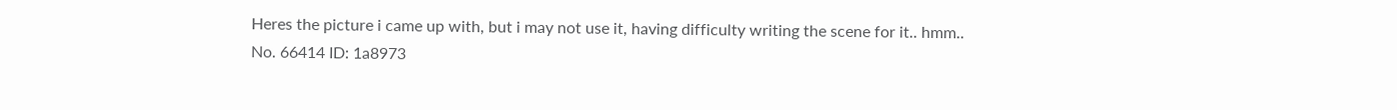Heres the picture i came up with, but i may not use it, having difficulty writing the scene for it.. hmm..
No. 66414 ID: 1a8973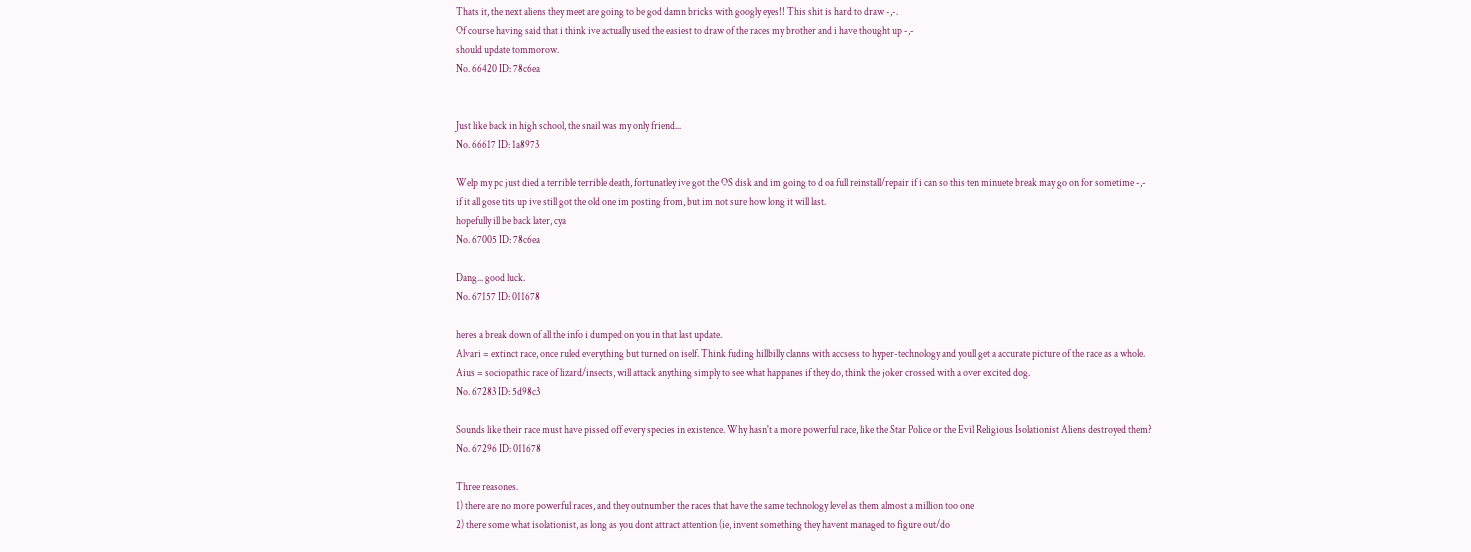Thats it, the next aliens they meet are going to be god damn bricks with googly eyes!! This shit is hard to draw -,-.
Of course having said that i think ive actually used the easiest to draw of the races my brother and i have thought up -,-
should update tommorow.
No. 66420 ID: 78c6ea


Just like back in high school, the snail was my only friend...
No. 66617 ID: 1a8973

Welp my pc just died a terrible terrible death, fortunatley ive got the OS disk and im going to d oa full reinstall/repair if i can so this ten minuete break may go on for sometime -,-
if it all gose tits up ive still got the old one im posting from, but im not sure how long it will last.
hopefully ill be back later, cya
No. 67005 ID: 78c6ea

Dang... good luck.
No. 67157 ID: 011678

heres a break down of all the info i dumped on you in that last update.
Alvari = extinct race, once ruled everything but turned on iself. Think fuding hillbilly clanns with accsess to hyper-technology and youll get a accurate picture of the race as a whole.
Aius = sociopathic race of lizard/insects, will attack anything simply to see what happanes if they do, think the joker crossed with a over excited dog.
No. 67283 ID: 5d98c3

Sounds like their race must have pissed off every species in existence. Why hasn't a more powerful race, like the Star Police or the Evil Religious Isolationist Aliens destroyed them?
No. 67296 ID: 011678

Three reasones.
1) there are no more powerful races, and they outnumber the races that have the same technology level as them almost a million too one
2) there some what isolationist, as long as you dont attract attention (ie, invent something they havent managed to figure out/do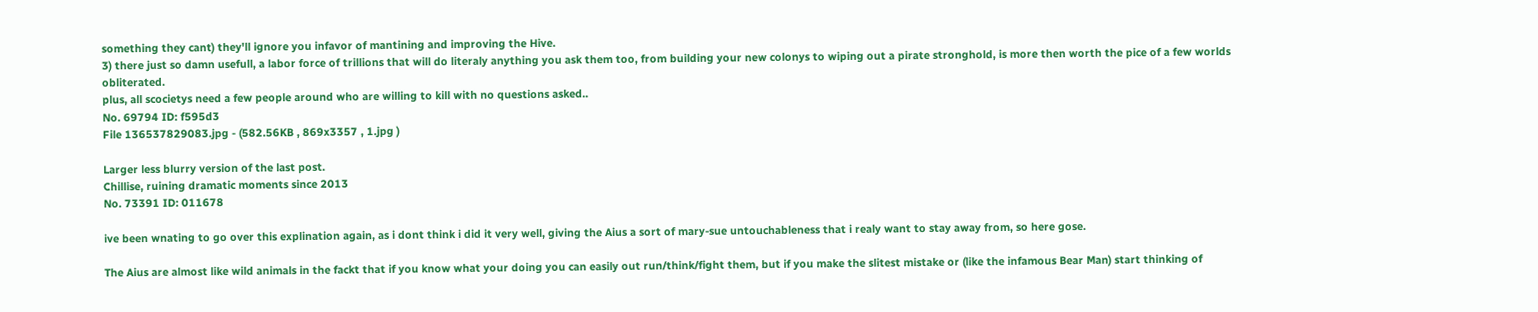something they cant) they'll ignore you infavor of mantining and improving the Hive.
3) there just so damn usefull, a labor force of trillions that will do literaly anything you ask them too, from building your new colonys to wiping out a pirate stronghold, is more then worth the pice of a few worlds obliterated.
plus, all scocietys need a few people around who are willing to kill with no questions asked..
No. 69794 ID: f595d3
File 136537829083.jpg - (582.56KB , 869x3357 , 1.jpg )

Larger less blurry version of the last post.
Chillise, ruining dramatic moments since 2013
No. 73391 ID: 011678

ive been wnating to go over this explination again, as i dont think i did it very well, giving the Aius a sort of mary-sue untouchableness that i realy want to stay away from, so here gose.

The Aius are almost like wild animals in the fackt that if you know what your doing you can easily out run/think/fight them, but if you make the slitest mistake or (like the infamous Bear Man) start thinking of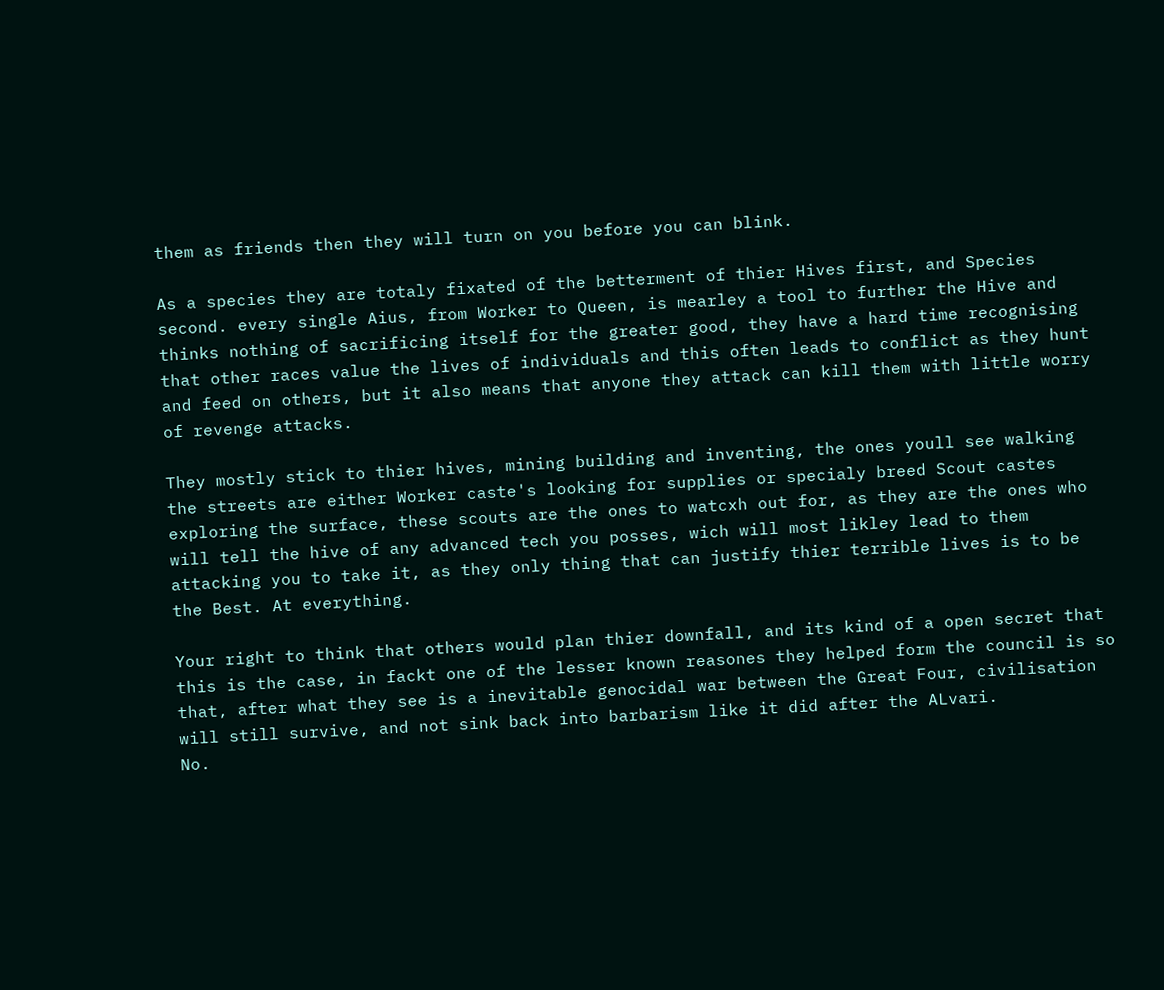them as friends then they will turn on you before you can blink.

As a species they are totaly fixated of the betterment of thier Hives first, and Species second. every single Aius, from Worker to Queen, is mearley a tool to further the Hive and thinks nothing of sacrificing itself for the greater good, they have a hard time recognising that other races value the lives of individuals and this often leads to conflict as they hunt and feed on others, but it also means that anyone they attack can kill them with little worry of revenge attacks.

They mostly stick to thier hives, mining building and inventing, the ones youll see walking the streets are either Worker caste's looking for supplies or specialy breed Scout castes exploring the surface, these scouts are the ones to watcxh out for, as they are the ones who will tell the hive of any advanced tech you posses, wich will most likley lead to them attacking you to take it, as they only thing that can justify thier terrible lives is to be the Best. At everything.

Your right to think that others would plan thier downfall, and its kind of a open secret that this is the case, in fackt one of the lesser known reasones they helped form the council is so that, after what they see is a inevitable genocidal war between the Great Four, civilisation will still survive, and not sink back into barbarism like it did after the ALvari.
No.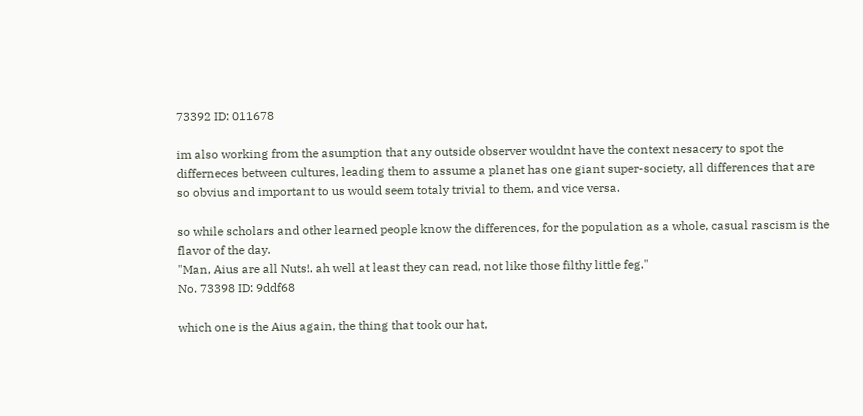73392 ID: 011678

im also working from the asumption that any outside observer wouldnt have the context nesacery to spot the differneces between cultures, leading them to assume a planet has one giant super-society, all differences that are so obvius and important to us would seem totaly trivial to them, and vice versa.

so while scholars and other learned people know the differences, for the population as a whole, casual rascism is the flavor of the day.
"Man, Aius are all Nuts!. ah well at least they can read, not like those filthy little feg."
No. 73398 ID: 9ddf68

which one is the Aius again, the thing that took our hat,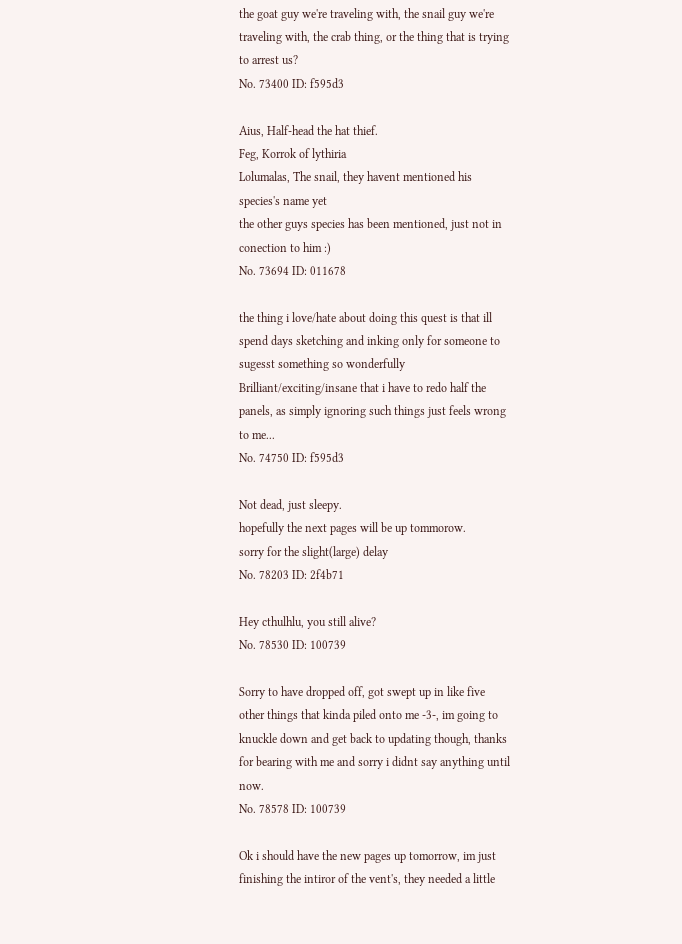the goat guy we're traveling with, the snail guy we're traveling with, the crab thing, or the thing that is trying to arrest us?
No. 73400 ID: f595d3

Aius, Half-head the hat thief.
Feg, Korrok of lythiria
Lolumalas, The snail, they havent mentioned his species's name yet
the other guys species has been mentioned, just not in conection to him :)
No. 73694 ID: 011678

the thing i love/hate about doing this quest is that ill spend days sketching and inking only for someone to sugesst something so wonderfully Brilliant/exciting/insane that i have to redo half the panels, as simply ignoring such things just feels wrong to me...
No. 74750 ID: f595d3

Not dead, just sleepy.
hopefully the next pages will be up tommorow.
sorry for the slight(large) delay
No. 78203 ID: 2f4b71

Hey cthulhlu, you still alive?
No. 78530 ID: 100739

Sorry to have dropped off, got swept up in like five other things that kinda piled onto me -3-, im going to knuckle down and get back to updating though, thanks for bearing with me and sorry i didnt say anything until now.
No. 78578 ID: 100739

Ok i should have the new pages up tomorrow, im just finishing the intiror of the vent's, they needed a little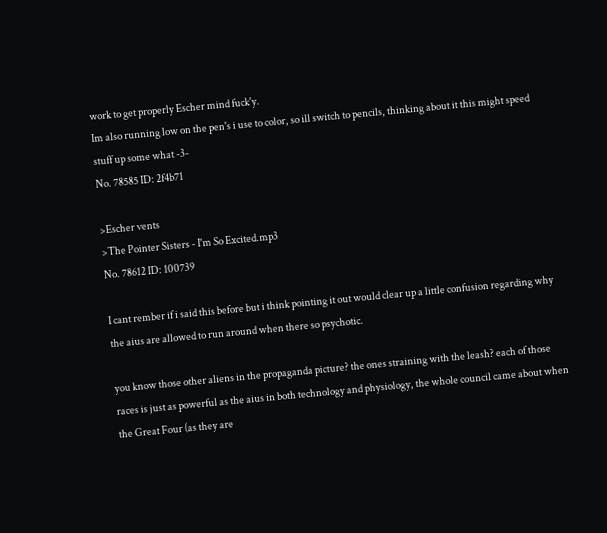work to get properly Escher mind fuck'y.
Im also running low on the pen's i use to color, so ill switch to pencils, thinking about it this might speed stuff up some what -3-
No. 78585 ID: 2f4b71

>Escher vents
>The Pointer Sisters - I'm So Excited.mp3
No. 78612 ID: 100739

I cant rember if i said this before but i think pointing it out would clear up a little confusion regarding why the aius are allowed to run around when there so psychotic.

you know those other aliens in the propaganda picture? the ones straining with the leash? each of those races is just as powerful as the aius in both technology and physiology, the whole council came about when the Great Four (as they are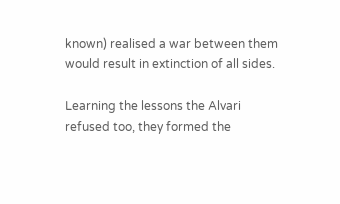known) realised a war between them would result in extinction of all sides.

Learning the lessons the Alvari refused too, they formed the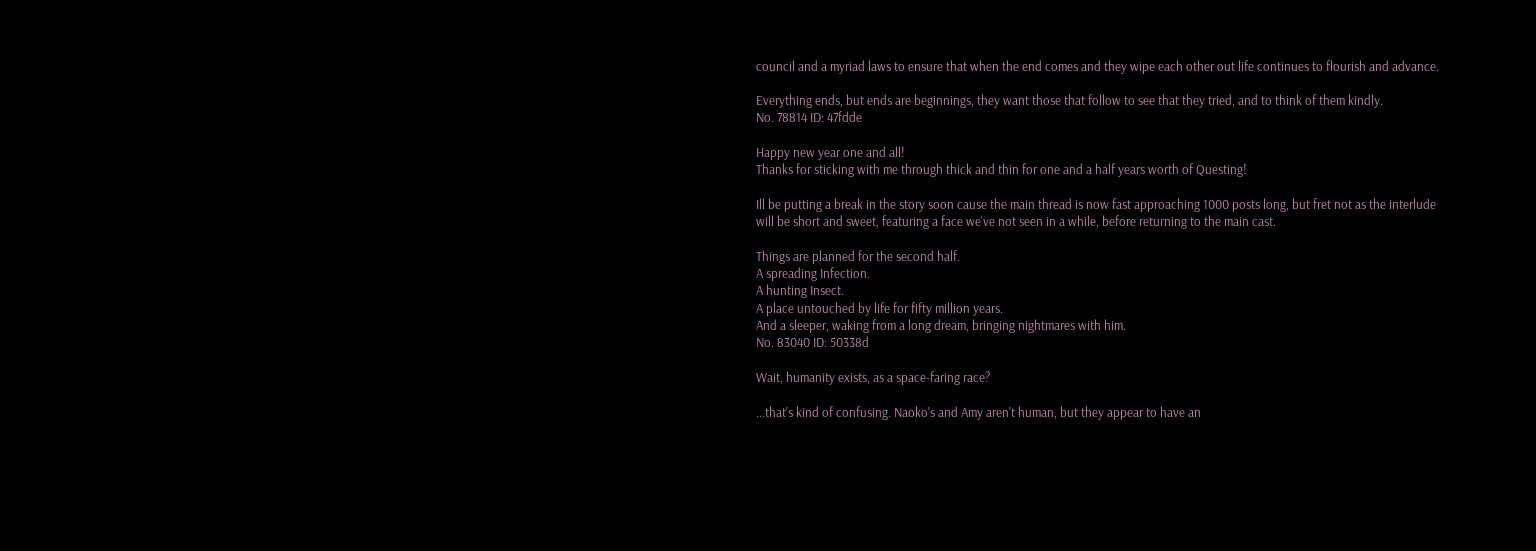council and a myriad laws to ensure that when the end comes and they wipe each other out life continues to flourish and advance.

Everything ends, but ends are beginnings, they want those that follow to see that they tried, and to think of them kindly.
No. 78814 ID: 47fdde

Happy new year one and all!
Thanks for sticking with me through thick and thin for one and a half years worth of Questing!

Ill be putting a break in the story soon cause the main thread is now fast approaching 1000 posts long, but fret not as the interlude will be short and sweet, featuring a face we've not seen in a while, before returning to the main cast.

Things are planned for the second half.
A spreading Infection.
A hunting Insect.
A place untouched by life for fifty million years.
And a sleeper, waking from a long dream, bringing nightmares with him.
No. 83040 ID: 50338d

Wait, humanity exists, as a space-faring race?

...that's kind of confusing. Naoko's and Amy aren't human, but they appear to have an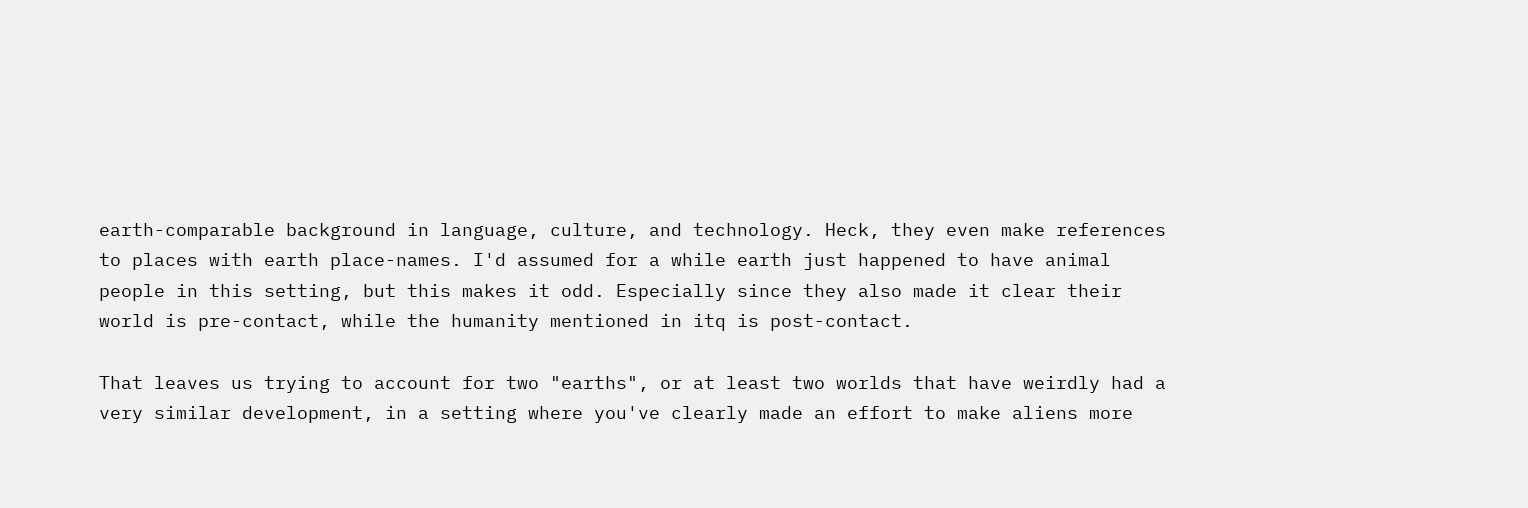earth-comparable background in language, culture, and technology. Heck, they even make references to places with earth place-names. I'd assumed for a while earth just happened to have animal people in this setting, but this makes it odd. Especially since they also made it clear their world is pre-contact, while the humanity mentioned in itq is post-contact.

That leaves us trying to account for two "earths", or at least two worlds that have weirdly had a very similar development, in a setting where you've clearly made an effort to make aliens more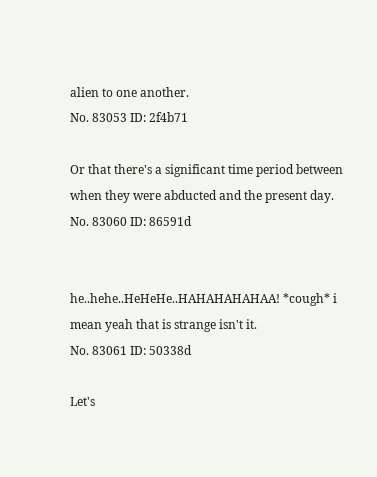alien to one another.
No. 83053 ID: 2f4b71

Or that there's a significant time period between when they were abducted and the present day.
No. 83060 ID: 86591d


he..hehe..HeHeHe..HAHAHAHAHAA! *cough* i mean yeah that is strange isn't it.
No. 83061 ID: 50338d

Let's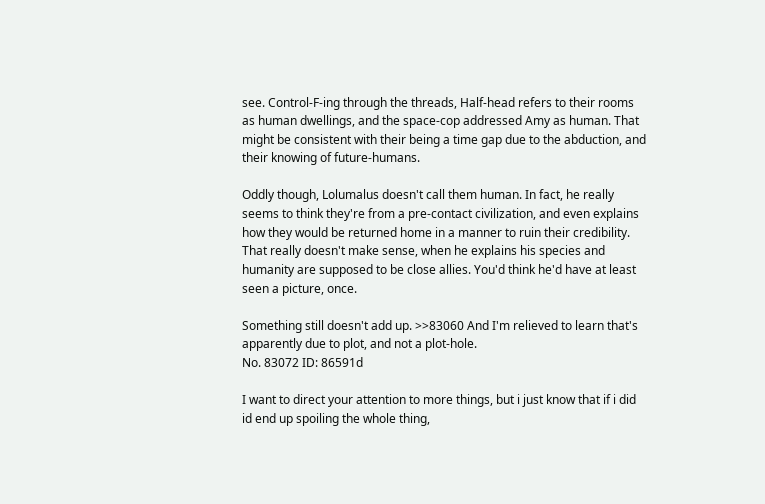see. Control-F-ing through the threads, Half-head refers to their rooms as human dwellings, and the space-cop addressed Amy as human. That might be consistent with their being a time gap due to the abduction, and their knowing of future-humans.

Oddly though, Lolumalus doesn't call them human. In fact, he really seems to think they're from a pre-contact civilization, and even explains how they would be returned home in a manner to ruin their credibility. That really doesn't make sense, when he explains his species and humanity are supposed to be close allies. You'd think he'd have at least seen a picture, once.

Something still doesn't add up. >>83060 And I'm relieved to learn that's apparently due to plot, and not a plot-hole.
No. 83072 ID: 86591d

I want to direct your attention to more things, but i just know that if i did id end up spoiling the whole thing,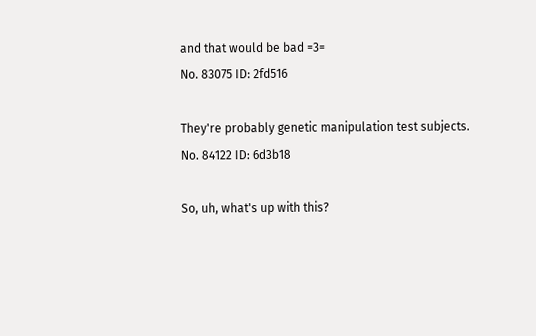and that would be bad =3=
No. 83075 ID: 2fd516

They're probably genetic manipulation test subjects.
No. 84122 ID: 6d3b18

So, uh, what's up with this?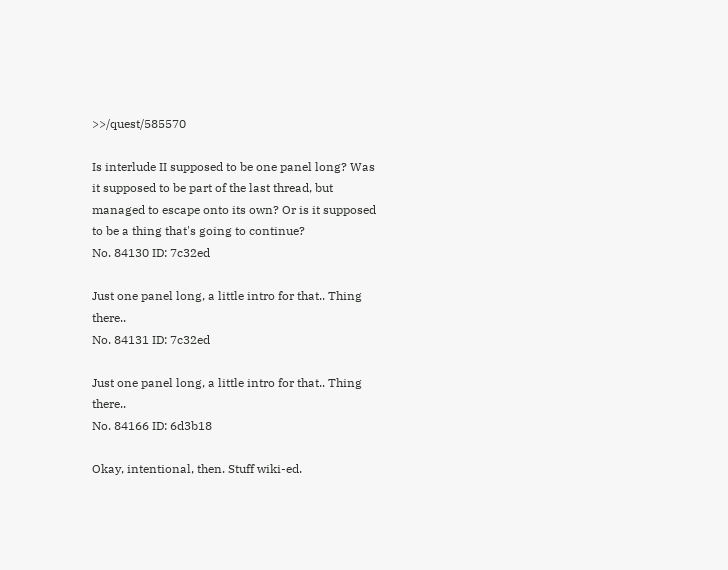>>/quest/585570

Is interlude II supposed to be one panel long? Was it supposed to be part of the last thread, but managed to escape onto its own? Or is it supposed to be a thing that's going to continue?
No. 84130 ID: 7c32ed

Just one panel long, a little intro for that.. Thing there..
No. 84131 ID: 7c32ed

Just one panel long, a little intro for that.. Thing there..
No. 84166 ID: 6d3b18

Okay, intentional, then. Stuff wiki-ed.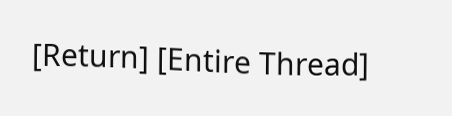[Return] [Entire Thread]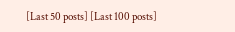[Last 50 posts] [Last 100 posts]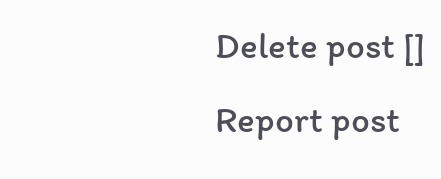Delete post []
Report post